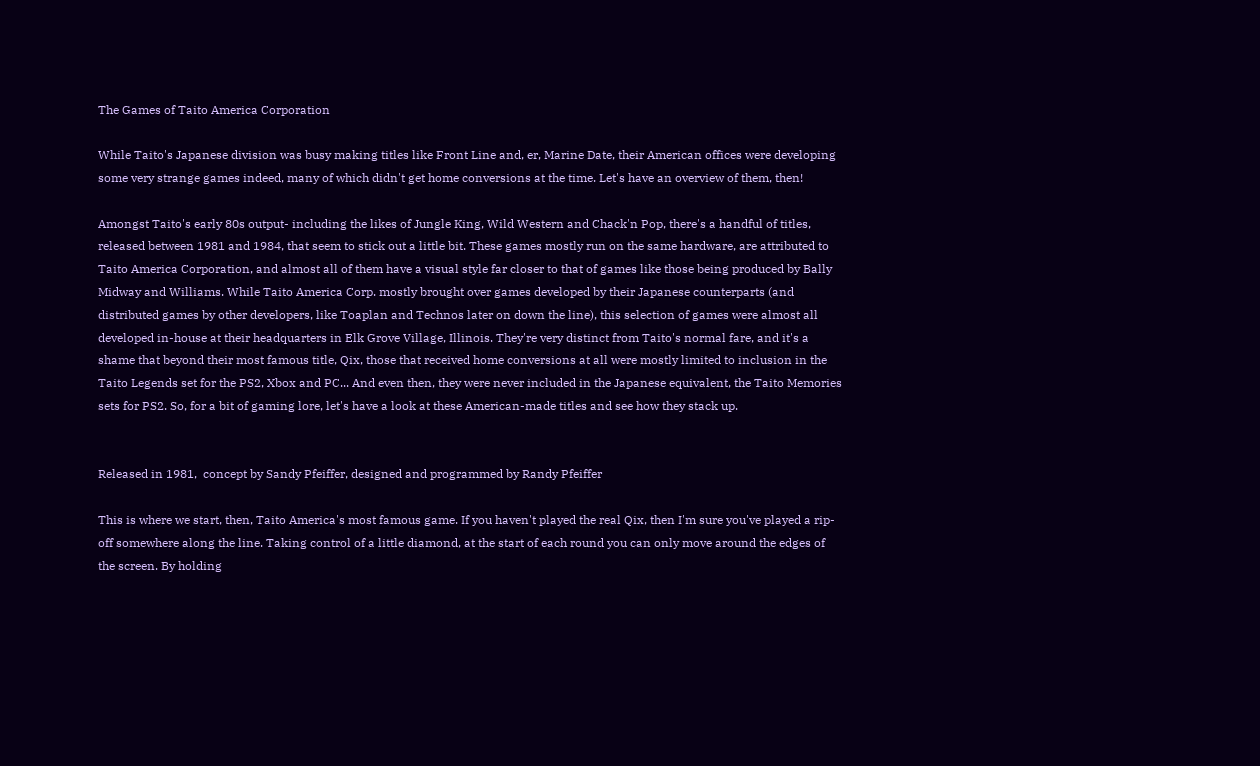The Games of Taito America Corporation

While Taito's Japanese division was busy making titles like Front Line and, er, Marine Date, their American offices were developing some very strange games indeed, many of which didn't get home conversions at the time. Let's have an overview of them, then!

Amongst Taito's early 80s output- including the likes of Jungle King, Wild Western and Chack'n Pop, there's a handful of titles, released between 1981 and 1984, that seem to stick out a little bit. These games mostly run on the same hardware, are attributed to Taito America Corporation, and almost all of them have a visual style far closer to that of games like those being produced by Bally Midway and Williams. While Taito America Corp. mostly brought over games developed by their Japanese counterparts (and distributed games by other developers, like Toaplan and Technos later on down the line), this selection of games were almost all developed in-house at their headquarters in Elk Grove Village, Illinois. They're very distinct from Taito's normal fare, and it's a shame that beyond their most famous title, Qix, those that received home conversions at all were mostly limited to inclusion in the Taito Legends set for the PS2, Xbox and PC... And even then, they were never included in the Japanese equivalent, the Taito Memories sets for PS2. So, for a bit of gaming lore, let's have a look at these American-made titles and see how they stack up.


Released in 1981,  concept by Sandy Pfeiffer, designed and programmed by Randy Pfeiffer

This is where we start, then, Taito America's most famous game. If you haven't played the real Qix, then I'm sure you've played a rip-off somewhere along the line. Taking control of a little diamond, at the start of each round you can only move around the edges of the screen. By holding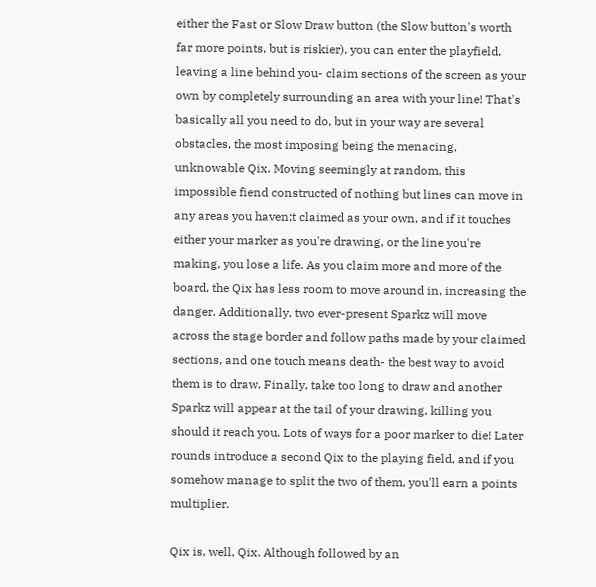either the Fast or Slow Draw button (the Slow button's worth far more points, but is riskier), you can enter the playfield, leaving a line behind you- claim sections of the screen as your own by completely surrounding an area with your line! That's basically all you need to do, but in your way are several obstacles, the most imposing being the menacing, unknowable Qix. Moving seemingly at random, this impossible fiend constructed of nothing but lines can move in any areas you haven;t claimed as your own, and if it touches either your marker as you're drawing, or the line you're making, you lose a life. As you claim more and more of the board, the Qix has less room to move around in, increasing the danger. Additionally, two ever-present Sparkz will move across the stage border and follow paths made by your claimed sections, and one touch means death- the best way to avoid them is to draw. Finally, take too long to draw and another Sparkz will appear at the tail of your drawing, killing you should it reach you. Lots of ways for a poor marker to die! Later rounds introduce a second Qix to the playing field, and if you somehow manage to split the two of them, you'll earn a points multiplier.

Qix is, well, Qix. Although followed by an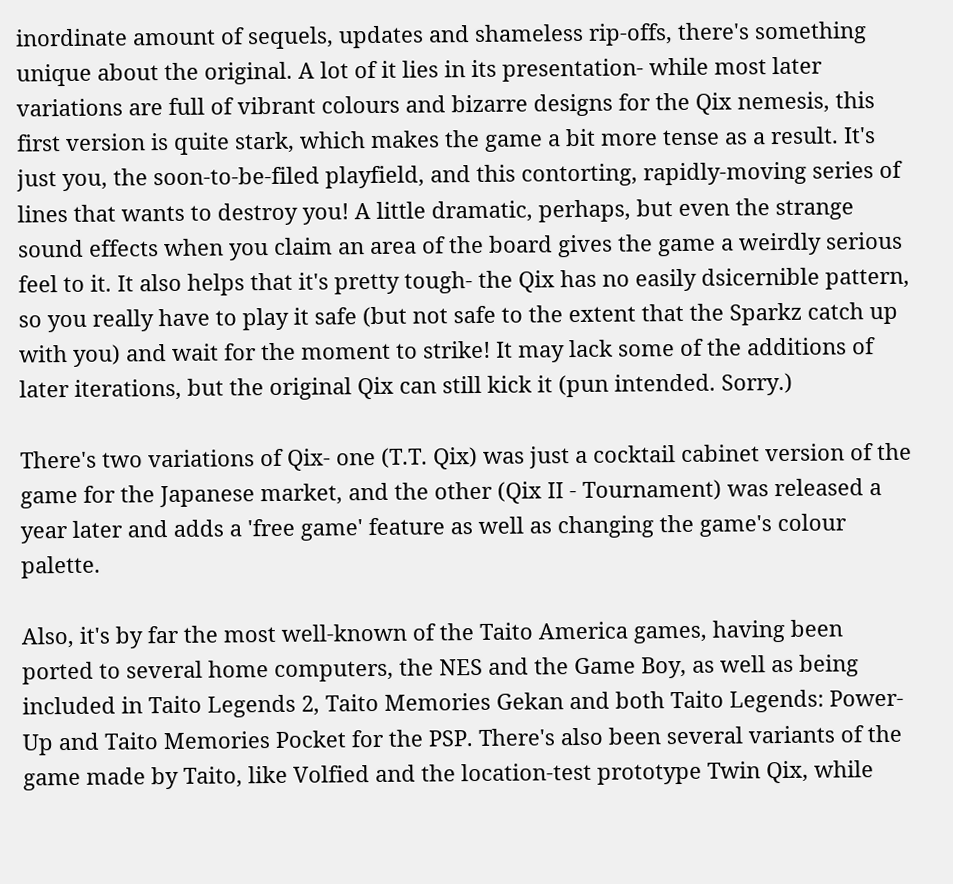inordinate amount of sequels, updates and shameless rip-offs, there's something unique about the original. A lot of it lies in its presentation- while most later variations are full of vibrant colours and bizarre designs for the Qix nemesis, this first version is quite stark, which makes the game a bit more tense as a result. It's just you, the soon-to-be-filed playfield, and this contorting, rapidly-moving series of lines that wants to destroy you! A little dramatic, perhaps, but even the strange sound effects when you claim an area of the board gives the game a weirdly serious feel to it. It also helps that it's pretty tough- the Qix has no easily dsicernible pattern, so you really have to play it safe (but not safe to the extent that the Sparkz catch up with you) and wait for the moment to strike! It may lack some of the additions of later iterations, but the original Qix can still kick it (pun intended. Sorry.)

There's two variations of Qix- one (T.T. Qix) was just a cocktail cabinet version of the game for the Japanese market, and the other (Qix II - Tournament) was released a year later and adds a 'free game' feature as well as changing the game's colour palette.

Also, it's by far the most well-known of the Taito America games, having been ported to several home computers, the NES and the Game Boy, as well as being included in Taito Legends 2, Taito Memories Gekan and both Taito Legends: Power-Up and Taito Memories Pocket for the PSP. There's also been several variants of the game made by Taito, like Volfied and the location-test prototype Twin Qix, while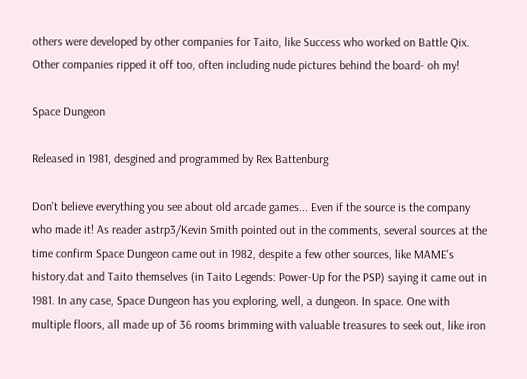others were developed by other companies for Taito, like Success who worked on Battle Qix. Other companies ripped it off too, often including nude pictures behind the board- oh my!

Space Dungeon

Released in 1981, desgined and programmed by Rex Battenburg

Don't believe everything you see about old arcade games... Even if the source is the company who made it! As reader astrp3/Kevin Smith pointed out in the comments, several sources at the time confirm Space Dungeon came out in 1982, despite a few other sources, like MAME's history.dat and Taito themselves (in Taito Legends: Power-Up for the PSP) saying it came out in 1981. In any case, Space Dungeon has you exploring, well, a dungeon. In space. One with multiple floors, all made up of 36 rooms brimming with valuable treasures to seek out, like iron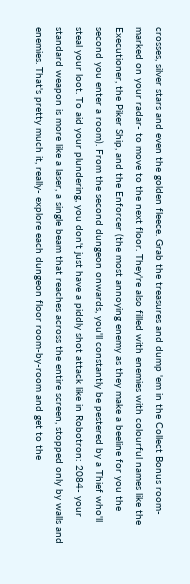crosses, silver stars and even the golden fleece. Grab the treasures and dump 'em in the Collect Bonus room- marked on your radar- to move to the next floor. They're also filled with enemies with colourful names like the Executioner, the Piker Ship, and the Enforcer (the most annoying enemy as they make a beeline for you the second you enter a room). From the second dungeon onwards, you'll constantly be pestered by a Thief who'll steal your loot. To aid your plundering, you don't just have a piddly shot attack like in Robotron: 2084- your standard weapon is more like a laser, a single beam that reaches across the entire screen, stopped only by walls and enemies. That's pretty much it, really- explore each dungeon floor room-by-room and get to the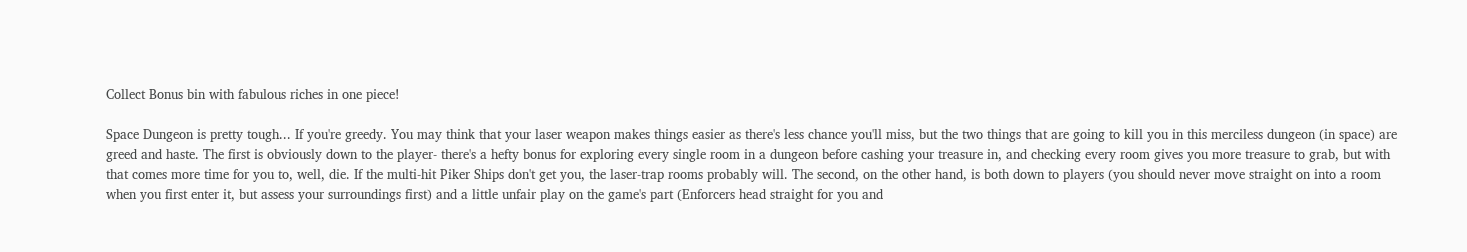Collect Bonus bin with fabulous riches in one piece!

Space Dungeon is pretty tough... If you're greedy. You may think that your laser weapon makes things easier as there's less chance you'll miss, but the two things that are going to kill you in this merciless dungeon (in space) are greed and haste. The first is obviously down to the player- there's a hefty bonus for exploring every single room in a dungeon before cashing your treasure in, and checking every room gives you more treasure to grab, but with that comes more time for you to, well, die. If the multi-hit Piker Ships don't get you, the laser-trap rooms probably will. The second, on the other hand, is both down to players (you should never move straight on into a room when you first enter it, but assess your surroundings first) and a little unfair play on the game's part (Enforcers head straight for you and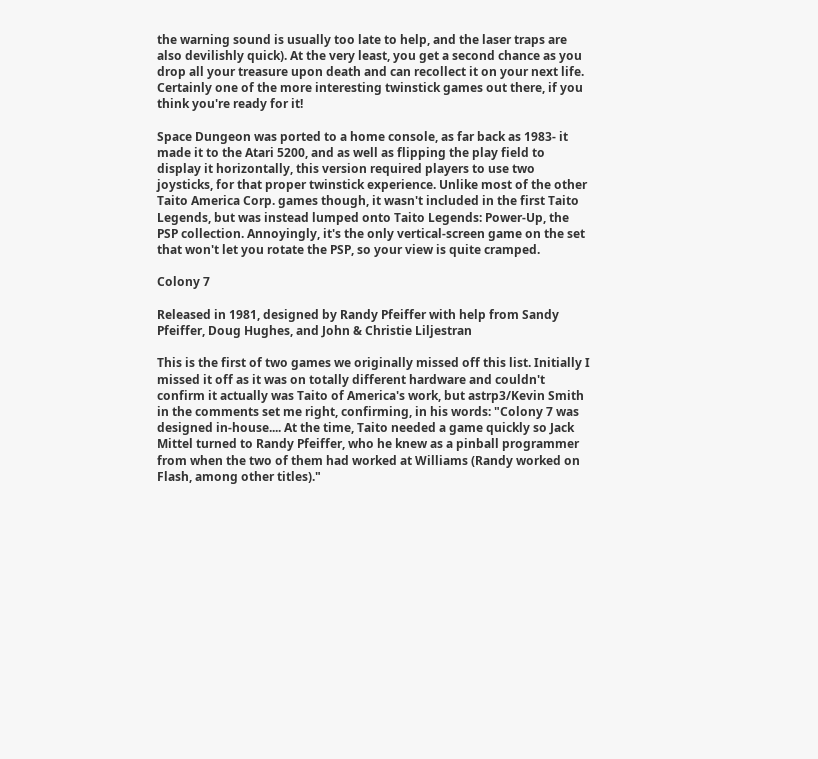the warning sound is usually too late to help, and the laser traps are also devilishly quick). At the very least, you get a second chance as you drop all your treasure upon death and can recollect it on your next life. Certainly one of the more interesting twinstick games out there, if you think you're ready for it!

Space Dungeon was ported to a home console, as far back as 1983- it made it to the Atari 5200, and as well as flipping the play field to display it horizontally, this version required players to use two joysticks, for that proper twinstick experience. Unlike most of the other Taito America Corp. games though, it wasn't included in the first Taito Legends, but was instead lumped onto Taito Legends: Power-Up, the PSP collection. Annoyingly, it's the only vertical-screen game on the set that won't let you rotate the PSP, so your view is quite cramped.

Colony 7

Released in 1981, designed by Randy Pfeiffer with help from Sandy Pfeiffer, Doug Hughes, and John & Christie Liljestran

This is the first of two games we originally missed off this list. Initially I missed it off as it was on totally different hardware and couldn't confirm it actually was Taito of America's work, but astrp3/Kevin Smith in the comments set me right, confirming, in his words: "Colony 7 was designed in-house.... At the time, Taito needed a game quickly so Jack Mittel turned to Randy Pfeiffer, who he knew as a pinball programmer from when the two of them had worked at Williams (Randy worked on Flash, among other titles)."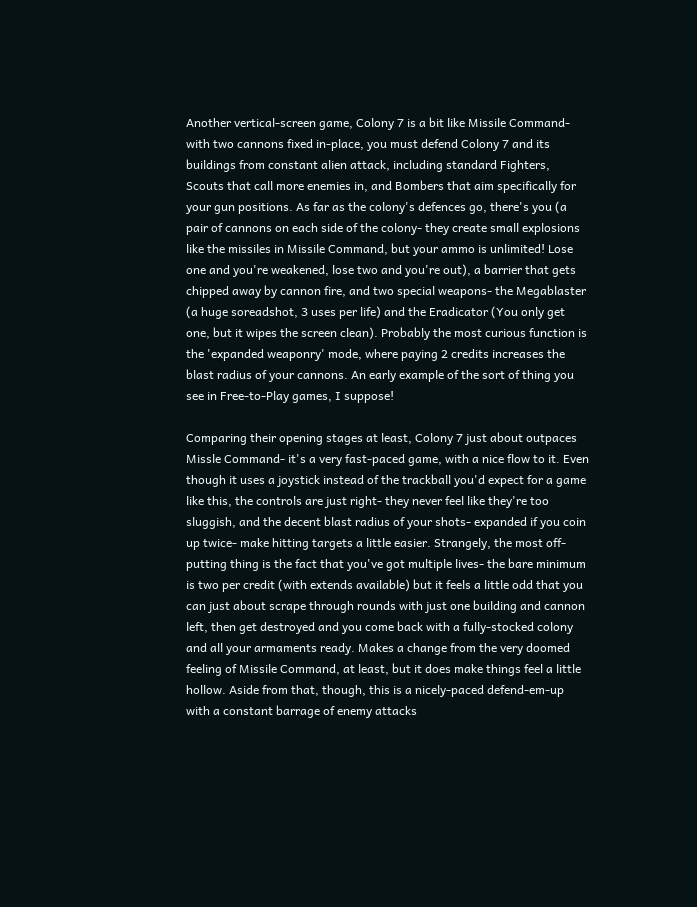Another vertical-screen game, Colony 7 is a bit like Missile Command- with two cannons fixed in-place, you must defend Colony 7 and its buildings from constant alien attack, including standard Fighters, Scouts that call more enemies in, and Bombers that aim specifically for your gun positions. As far as the colony's defences go, there's you (a pair of cannons on each side of the colony- they create small explosions like the missiles in Missile Command, but your ammo is unlimited! Lose one and you're weakened, lose two and you're out), a barrier that gets chipped away by cannon fire, and two special weapons- the Megablaster (a huge soreadshot, 3 uses per life) and the Eradicator (You only get one, but it wipes the screen clean). Probably the most curious function is the 'expanded weaponry' mode, where paying 2 credits increases the blast radius of your cannons. An early example of the sort of thing you see in Free-to-Play games, I suppose!

Comparing their opening stages at least, Colony 7 just about outpaces Missle Command- it's a very fast-paced game, with a nice flow to it. Even though it uses a joystick instead of the trackball you'd expect for a game like this, the controls are just right- they never feel like they're too sluggish, and the decent blast radius of your shots- expanded if you coin up twice- make hitting targets a little easier. Strangely, the most off-putting thing is the fact that you've got multiple lives- the bare minimum is two per credit (with extends available) but it feels a little odd that you can just about scrape through rounds with just one building and cannon left, then get destroyed and you come back with a fully-stocked colony and all your armaments ready. Makes a change from the very doomed feeling of Missile Command, at least, but it does make things feel a little hollow. Aside from that, though, this is a nicely-paced defend-em-up with a constant barrage of enemy attacks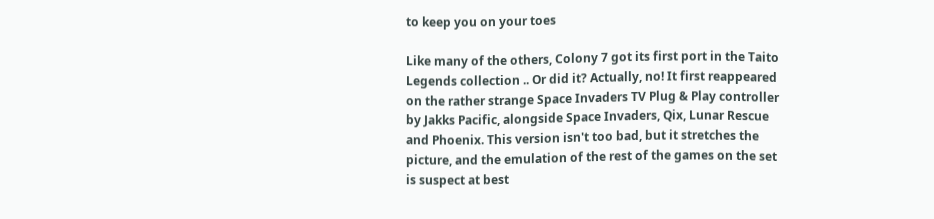to keep you on your toes

Like many of the others, Colony 7 got its first port in the Taito Legends collection .. Or did it? Actually, no! It first reappeared on the rather strange Space Invaders TV Plug & Play controller by Jakks Pacific, alongside Space Invaders, Qix, Lunar Rescue and Phoenix. This version isn't too bad, but it stretches the picture, and the emulation of the rest of the games on the set is suspect at best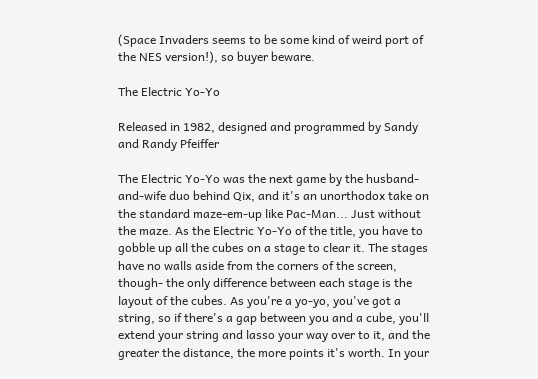(Space Invaders seems to be some kind of weird port of the NES version!), so buyer beware.

The Electric Yo-Yo

Released in 1982, designed and programmed by Sandy and Randy Pfeiffer

The Electric Yo-Yo was the next game by the husband-and-wife duo behind Qix, and it's an unorthodox take on the standard maze-em-up like Pac-Man... Just without the maze. As the Electric Yo-Yo of the title, you have to gobble up all the cubes on a stage to clear it. The stages have no walls aside from the corners of the screen, though- the only difference between each stage is the layout of the cubes. As you're a yo-yo, you've got a string, so if there's a gap between you and a cube, you'll extend your string and lasso your way over to it, and the greater the distance, the more points it's worth. In your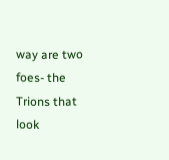way are two foes- the Trions that look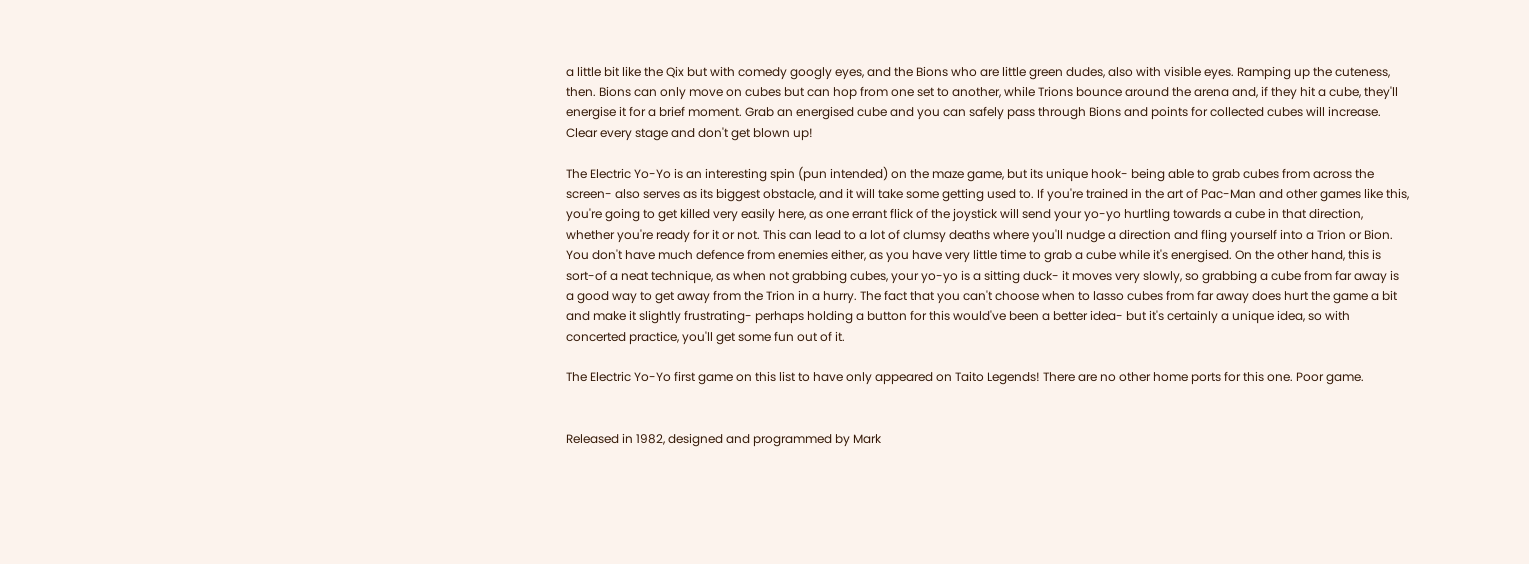a little bit like the Qix but with comedy googly eyes, and the Bions who are little green dudes, also with visible eyes. Ramping up the cuteness, then. Bions can only move on cubes but can hop from one set to another, while Trions bounce around the arena and, if they hit a cube, they'll energise it for a brief moment. Grab an energised cube and you can safely pass through Bions and points for collected cubes will increase. Clear every stage and don't get blown up!

The Electric Yo-Yo is an interesting spin (pun intended) on the maze game, but its unique hook- being able to grab cubes from across the screen- also serves as its biggest obstacle, and it will take some getting used to. If you're trained in the art of Pac-Man and other games like this, you're going to get killed very easily here, as one errant flick of the joystick will send your yo-yo hurtling towards a cube in that direction, whether you're ready for it or not. This can lead to a lot of clumsy deaths where you'll nudge a direction and fling yourself into a Trion or Bion. You don't have much defence from enemies either, as you have very little time to grab a cube while it's energised. On the other hand, this is sort-of a neat technique, as when not grabbing cubes, your yo-yo is a sitting duck- it moves very slowly, so grabbing a cube from far away is a good way to get away from the Trion in a hurry. The fact that you can't choose when to lasso cubes from far away does hurt the game a bit and make it slightly frustrating- perhaps holding a button for this would've been a better idea- but it's certainly a unique idea, so with concerted practice, you'll get some fun out of it.

The Electric Yo-Yo first game on this list to have only appeared on Taito Legends! There are no other home ports for this one. Poor game.


Released in 1982, designed and programmed by Mark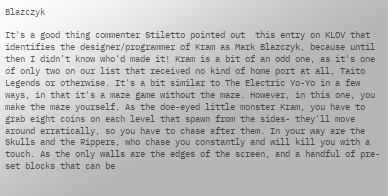Blazczyk

It's a good thing commenter Stiletto pointed out  this entry on KLOV that identifies the designer/programmer of Kram as Mark Blazczyk, because until then I didn't know who'd made it! Kram is a bit of an odd one, as it's one of only two on our list that received no kind of home port at all, Taito Legends or otherwise. It's a bit similar to The Electric Yo-Yo in a few ways, in that it's a maze game without the maze. However, in this one, you make the maze yourself. As the doe-eyed little monster Kram, you have to grab eight coins on each level that spawn from the sides- they'll move around erratically, so you have to chase after them. In your way are the Skulls and the Rippers, who chase you constantly and will kill you with a touch. As the only walls are the edges of the screen, and a handful of pre-set blocks that can be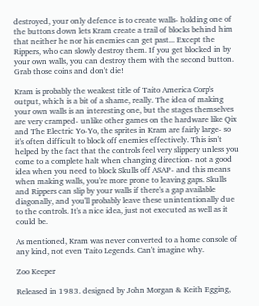destroyed, your only defence is to create walls- holding one of the buttons down lets Kram create a trail of blocks behind him that neither he nor his enemies can get past... Except the Rippers, who can slowly destroy them. If you get blocked in by your own walls, you can destroy them with the second button. Grab those coins and don't die!

Kram is probably the weakest title of Taito America Corp's output, which is a bit of a shame, really. The idea of making your own walls is an interesting one, but the stages themselves are very cramped- unlike other games on the hardware like Qix and The Electric Yo-Yo, the sprites in Kram are fairly large- so it's often difficult to block off enemies effectively. This isn't helped by the fact that the controls feel very slippery unless you come to a complete halt when changing direction- not a good idea when you need to block Skulls off ASAP- and this means when making walls, you're more prone to leaving gaps. Skulls and Rippers can slip by your walls if there's a gap available diagonally, and you'll probably leave these unintentionally due to the controls. It's a nice idea, just not executed as well as it could be.

As mentioned, Kram was never converted to a home console of any kind, not even Taito Legends. Can't imagine why.

Zoo Keeper

Released in 1983. designed by John Morgan & Keith Egging,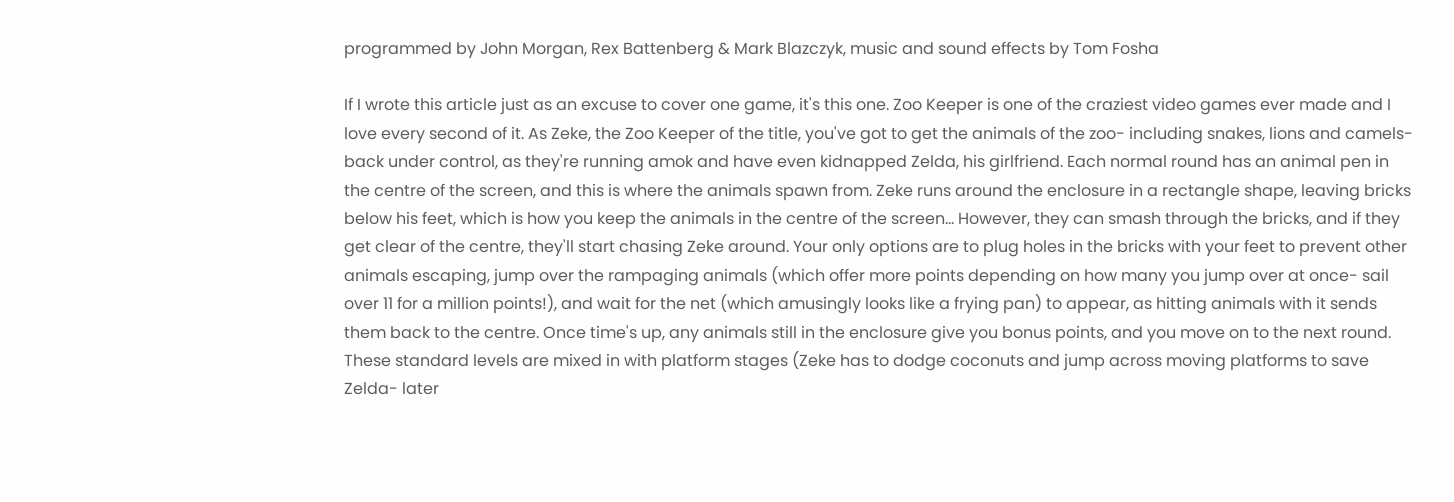programmed by John Morgan, Rex Battenberg & Mark Blazczyk, music and sound effects by Tom Fosha

If I wrote this article just as an excuse to cover one game, it's this one. Zoo Keeper is one of the craziest video games ever made and I love every second of it. As Zeke, the Zoo Keeper of the title, you've got to get the animals of the zoo- including snakes, lions and camels- back under control, as they're running amok and have even kidnapped Zelda, his girlfriend. Each normal round has an animal pen in the centre of the screen, and this is where the animals spawn from. Zeke runs around the enclosure in a rectangle shape, leaving bricks below his feet, which is how you keep the animals in the centre of the screen... However, they can smash through the bricks, and if they get clear of the centre, they'll start chasing Zeke around. Your only options are to plug holes in the bricks with your feet to prevent other animals escaping, jump over the rampaging animals (which offer more points depending on how many you jump over at once- sail over 11 for a million points!), and wait for the net (which amusingly looks like a frying pan) to appear, as hitting animals with it sends them back to the centre. Once time's up, any animals still in the enclosure give you bonus points, and you move on to the next round. These standard levels are mixed in with platform stages (Zeke has to dodge coconuts and jump across moving platforms to save Zelda- later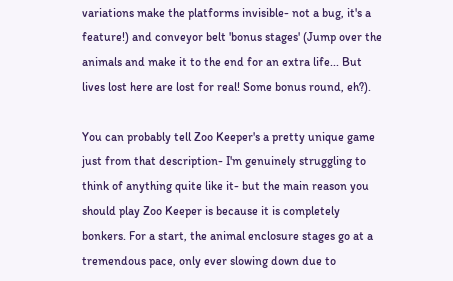variations make the platforms invisible- not a bug, it's a feature!) and conveyor belt 'bonus stages' (Jump over the animals and make it to the end for an extra life... But lives lost here are lost for real! Some bonus round, eh?).

You can probably tell Zoo Keeper's a pretty unique game just from that description- I'm genuinely struggling to think of anything quite like it- but the main reason you should play Zoo Keeper is because it is completely bonkers. For a start, the animal enclosure stages go at a tremendous pace, only ever slowing down due to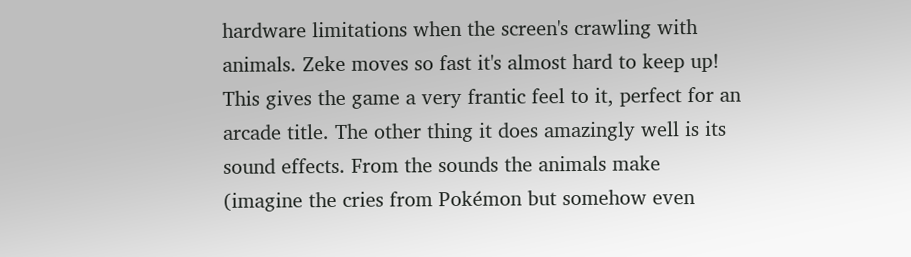hardware limitations when the screen's crawling with animals. Zeke moves so fast it's almost hard to keep up! This gives the game a very frantic feel to it, perfect for an arcade title. The other thing it does amazingly well is its sound effects. From the sounds the animals make (imagine the cries from Pokémon but somehow even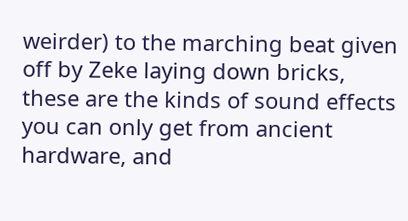weirder) to the marching beat given off by Zeke laying down bricks, these are the kinds of sound effects you can only get from ancient hardware, and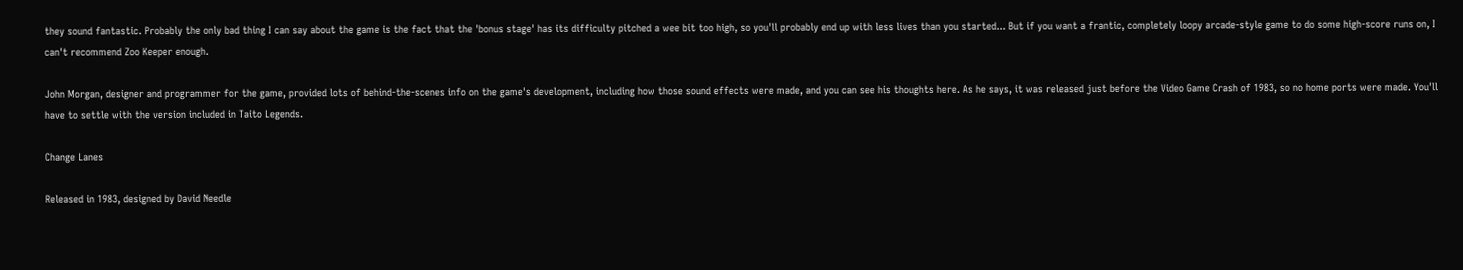they sound fantastic. Probably the only bad thing I can say about the game is the fact that the 'bonus stage' has its difficulty pitched a wee bit too high, so you'll probably end up with less lives than you started... But if you want a frantic, completely loopy arcade-style game to do some high-score runs on, I can't recommend Zoo Keeper enough.

John Morgan, designer and programmer for the game, provided lots of behind-the-scenes info on the game's development, including how those sound effects were made, and you can see his thoughts here. As he says, it was released just before the Video Game Crash of 1983, so no home ports were made. You'll have to settle with the version included in Taito Legends.

Change Lanes

Released in 1983, designed by David Needle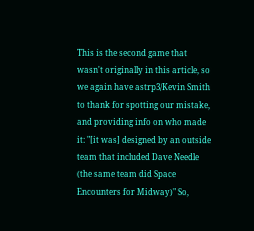This is the second game that wasn't originally in this article, so we again have astrp3/Kevin Smith to thank for spotting our mistake, and providing info on who made it: "[it was] designed by an outside team that included Dave Needle (the same team did Space Encounters for Midway)" So,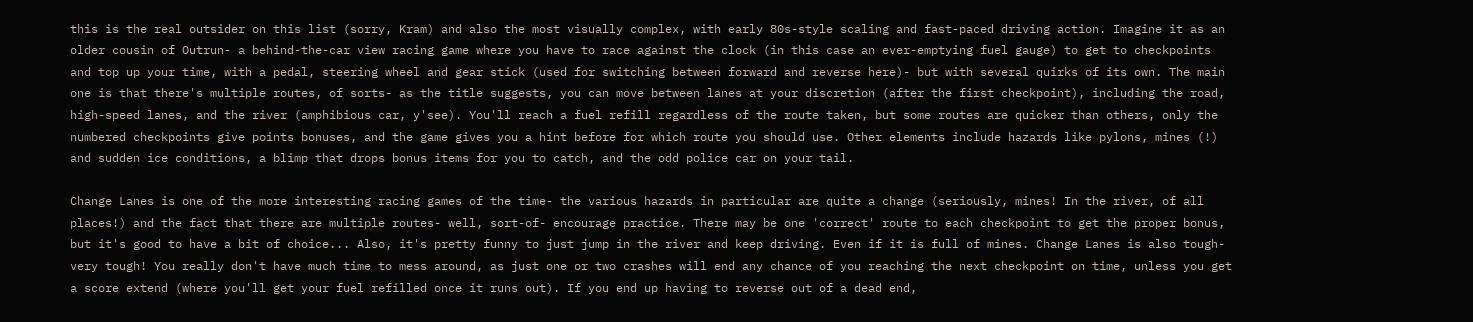this is the real outsider on this list (sorry, Kram) and also the most visually complex, with early 80s-style scaling and fast-paced driving action. Imagine it as an older cousin of Outrun- a behind-the-car view racing game where you have to race against the clock (in this case an ever-emptying fuel gauge) to get to checkpoints and top up your time, with a pedal, steering wheel and gear stick (used for switching between forward and reverse here)- but with several quirks of its own. The main one is that there's multiple routes, of sorts- as the title suggests, you can move between lanes at your discretion (after the first checkpoint), including the road, high-speed lanes, and the river (amphibious car, y'see). You'll reach a fuel refill regardless of the route taken, but some routes are quicker than others, only the numbered checkpoints give points bonuses, and the game gives you a hint before for which route you should use. Other elements include hazards like pylons, mines (!) and sudden ice conditions, a blimp that drops bonus items for you to catch, and the odd police car on your tail.

Change Lanes is one of the more interesting racing games of the time- the various hazards in particular are quite a change (seriously, mines! In the river, of all places!) and the fact that there are multiple routes- well, sort-of- encourage practice. There may be one 'correct' route to each checkpoint to get the proper bonus, but it's good to have a bit of choice... Also, it's pretty funny to just jump in the river and keep driving. Even if it is full of mines. Change Lanes is also tough- very tough! You really don't have much time to mess around, as just one or two crashes will end any chance of you reaching the next checkpoint on time, unless you get a score extend (where you'll get your fuel refilled once it runs out). If you end up having to reverse out of a dead end,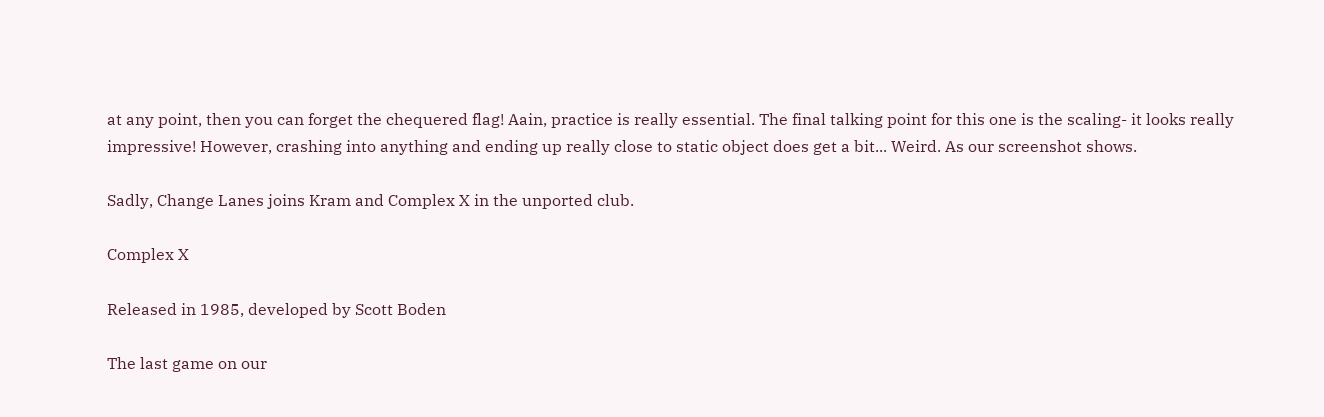at any point, then you can forget the chequered flag! Aain, practice is really essential. The final talking point for this one is the scaling- it looks really impressive! However, crashing into anything and ending up really close to static object does get a bit... Weird. As our screenshot shows.

Sadly, Change Lanes joins Kram and Complex X in the unported club.

Complex X

Released in 1985, developed by Scott Boden

The last game on our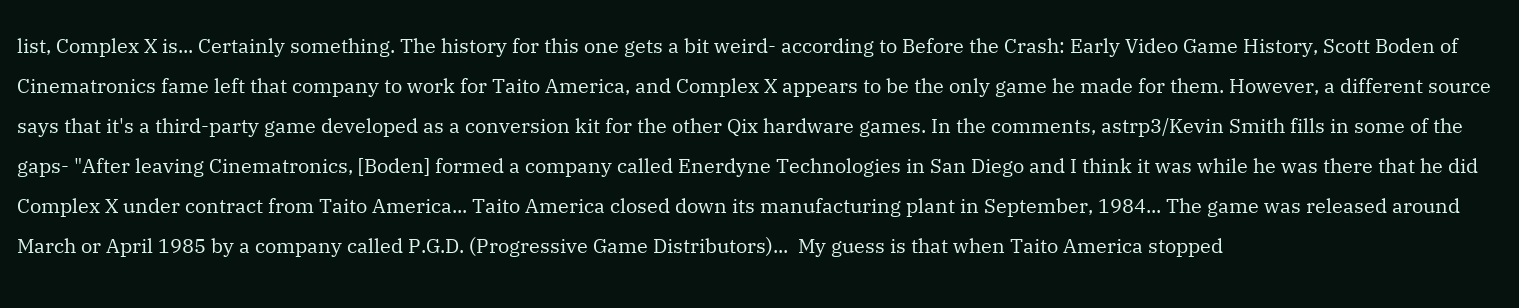list, Complex X is... Certainly something. The history for this one gets a bit weird- according to Before the Crash: Early Video Game History, Scott Boden of Cinematronics fame left that company to work for Taito America, and Complex X appears to be the only game he made for them. However, a different source says that it's a third-party game developed as a conversion kit for the other Qix hardware games. In the comments, astrp3/Kevin Smith fills in some of the gaps- "After leaving Cinematronics, [Boden] formed a company called Enerdyne Technologies in San Diego and I think it was while he was there that he did Complex X under contract from Taito America... Taito America closed down its manufacturing plant in September, 1984... The game was released around March or April 1985 by a company called P.G.D. (Progressive Game Distributors)...  My guess is that when Taito America stopped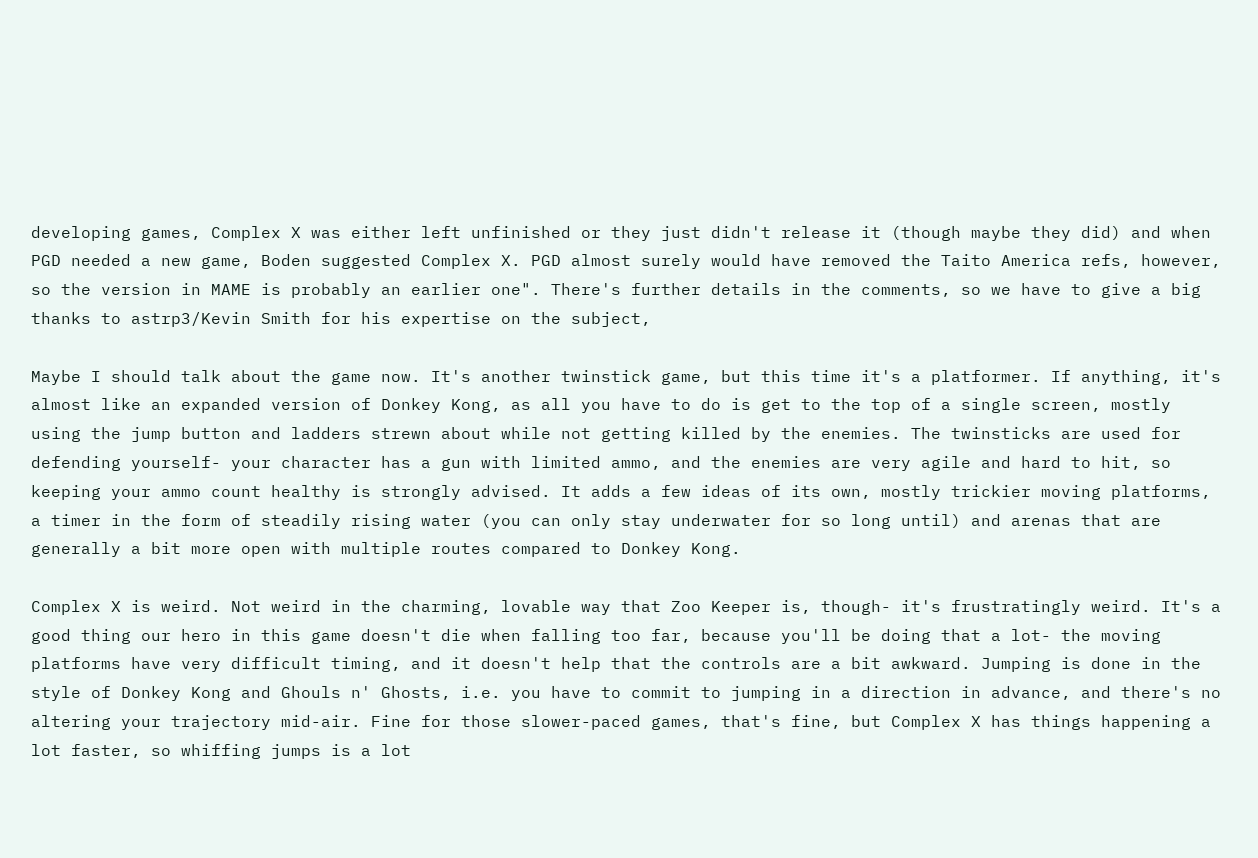developing games, Complex X was either left unfinished or they just didn't release it (though maybe they did) and when PGD needed a new game, Boden suggested Complex X. PGD almost surely would have removed the Taito America refs, however, so the version in MAME is probably an earlier one". There's further details in the comments, so we have to give a big thanks to astrp3/Kevin Smith for his expertise on the subject,

Maybe I should talk about the game now. It's another twinstick game, but this time it's a platformer. If anything, it's almost like an expanded version of Donkey Kong, as all you have to do is get to the top of a single screen, mostly using the jump button and ladders strewn about while not getting killed by the enemies. The twinsticks are used for defending yourself- your character has a gun with limited ammo, and the enemies are very agile and hard to hit, so keeping your ammo count healthy is strongly advised. It adds a few ideas of its own, mostly trickier moving platforms, a timer in the form of steadily rising water (you can only stay underwater for so long until) and arenas that are generally a bit more open with multiple routes compared to Donkey Kong.

Complex X is weird. Not weird in the charming, lovable way that Zoo Keeper is, though- it's frustratingly weird. It's a good thing our hero in this game doesn't die when falling too far, because you'll be doing that a lot- the moving platforms have very difficult timing, and it doesn't help that the controls are a bit awkward. Jumping is done in the style of Donkey Kong and Ghouls n' Ghosts, i.e. you have to commit to jumping in a direction in advance, and there's no altering your trajectory mid-air. Fine for those slower-paced games, that's fine, but Complex X has things happening a lot faster, so whiffing jumps is a lot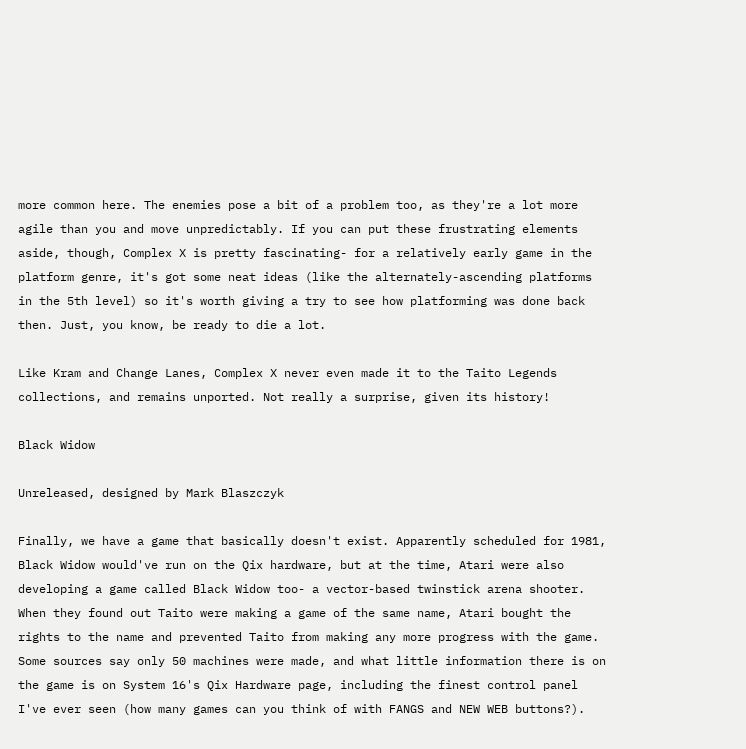more common here. The enemies pose a bit of a problem too, as they're a lot more agile than you and move unpredictably. If you can put these frustrating elements aside, though, Complex X is pretty fascinating- for a relatively early game in the platform genre, it's got some neat ideas (like the alternately-ascending platforms in the 5th level) so it's worth giving a try to see how platforming was done back then. Just, you know, be ready to die a lot.

Like Kram and Change Lanes, Complex X never even made it to the Taito Legends collections, and remains unported. Not really a surprise, given its history!

Black Widow

Unreleased, designed by Mark Blaszczyk

Finally, we have a game that basically doesn't exist. Apparently scheduled for 1981, Black Widow would've run on the Qix hardware, but at the time, Atari were also developing a game called Black Widow too- a vector-based twinstick arena shooter. When they found out Taito were making a game of the same name, Atari bought the rights to the name and prevented Taito from making any more progress with the game. Some sources say only 50 machines were made, and what little information there is on the game is on System 16's Qix Hardware page, including the finest control panel I've ever seen (how many games can you think of with FANGS and NEW WEB buttons?).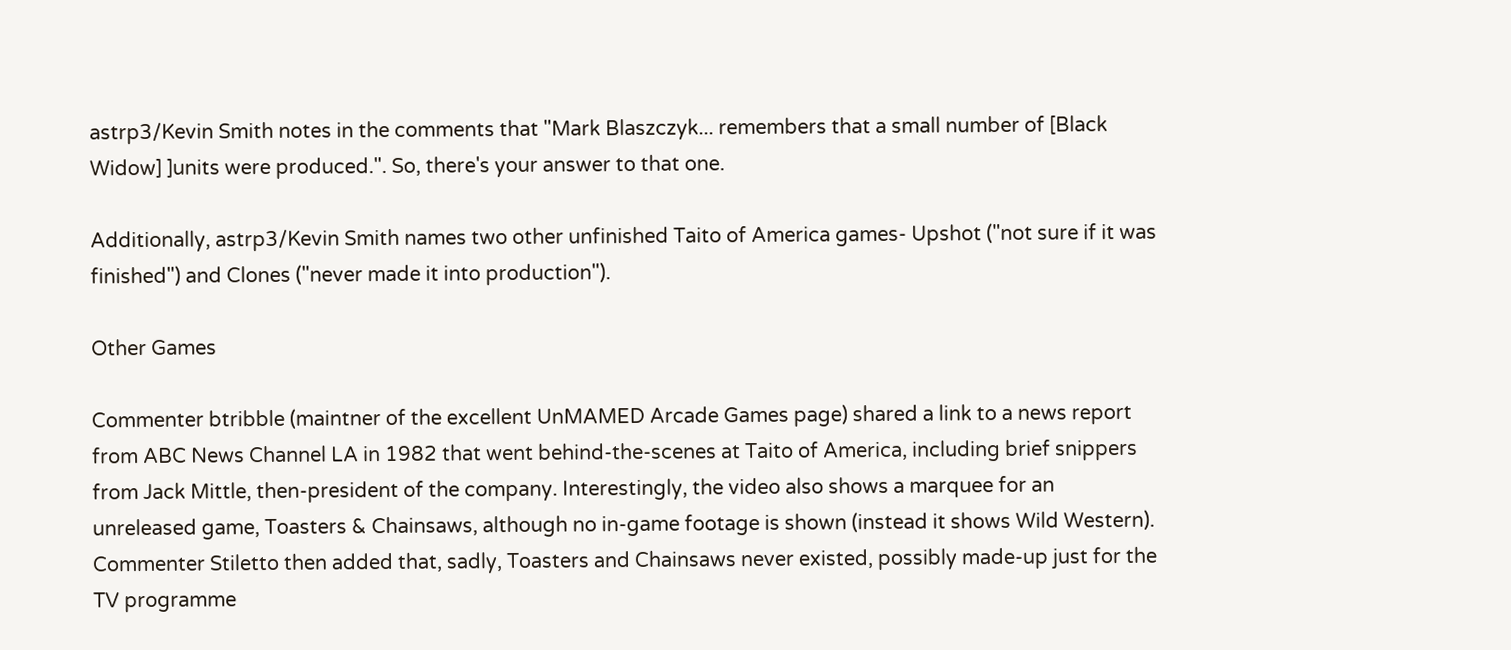astrp3/Kevin Smith notes in the comments that "Mark Blaszczyk... remembers that a small number of [Black Widow] ]units were produced.". So, there's your answer to that one.

Additionally, astrp3/Kevin Smith names two other unfinished Taito of America games- Upshot ("not sure if it was finished") and Clones ("never made it into production").

Other Games

Commenter btribble (maintner of the excellent UnMAMED Arcade Games page) shared a link to a news report from ABC News Channel LA in 1982 that went behind-the-scenes at Taito of America, including brief snippers from Jack Mittle, then-president of the company. Interestingly, the video also shows a marquee for an unreleased game, Toasters & Chainsaws, although no in-game footage is shown (instead it shows Wild Western). Commenter Stiletto then added that, sadly, Toasters and Chainsaws never existed, possibly made-up just for the TV programme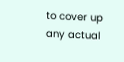to cover up any actual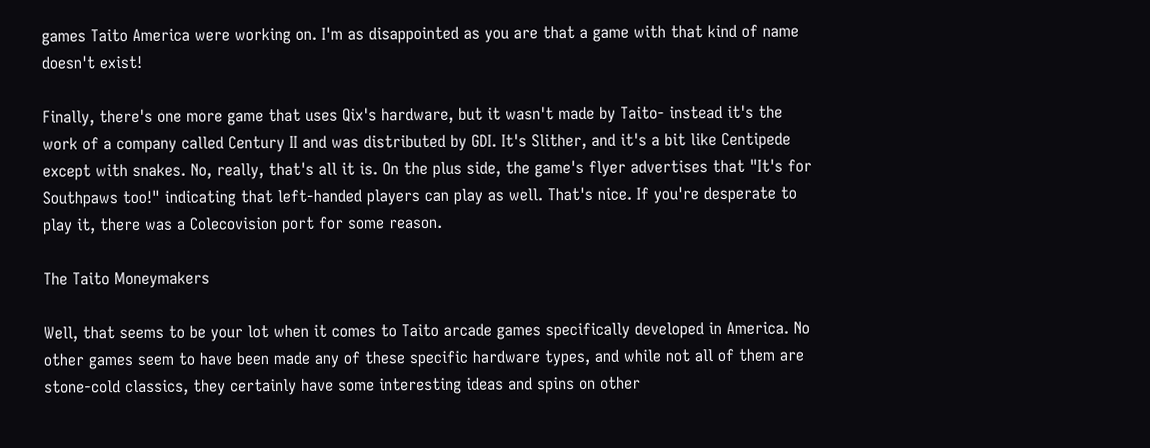games Taito America were working on. I'm as disappointed as you are that a game with that kind of name doesn't exist!

Finally, there's one more game that uses Qix's hardware, but it wasn't made by Taito- instead it's the work of a company called Century II and was distributed by GDI. It's Slither, and it's a bit like Centipede except with snakes. No, really, that's all it is. On the plus side, the game's flyer advertises that "It's for Southpaws too!" indicating that left-handed players can play as well. That's nice. If you're desperate to play it, there was a Colecovision port for some reason.

The Taito Moneymakers

Well, that seems to be your lot when it comes to Taito arcade games specifically developed in America. No other games seem to have been made any of these specific hardware types, and while not all of them are stone-cold classics, they certainly have some interesting ideas and spins on other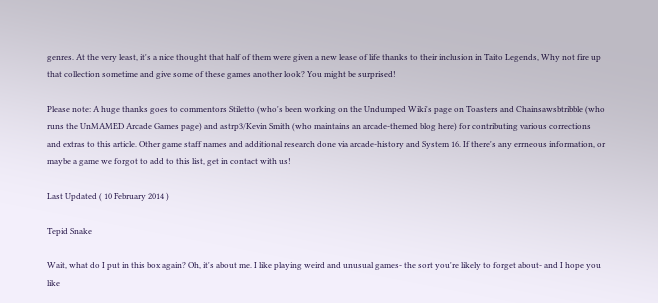genres. At the very least, it's a nice thought that half of them were given a new lease of life thanks to their inclusion in Taito Legends, Why not fire up that collection sometime and give some of these games another look? You might be surprised!

Please note: A huge thanks goes to commentors Stiletto (who's been working on the Undumped Wiki's page on Toasters and Chainsawsbtribble (who runs the UnMAMED Arcade Games page) and astrp3/Kevin Smith (who maintains an arcade-themed blog here) for contributing various corrections and extras to this article. Other game staff names and additional research done via arcade-history and System 16. If there's any errneous information, or maybe a game we forgot to add to this list, get in contact with us!

Last Updated ( 10 February 2014 )

Tepid Snake

Wait, what do I put in this box again? Oh, it's about me. I like playing weird and unusual games- the sort you're likely to forget about- and I hope you like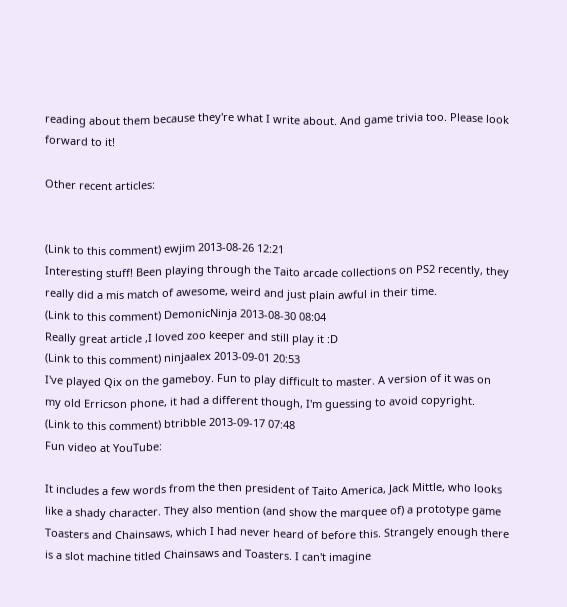reading about them because they're what I write about. And game trivia too. Please look forward to it!

Other recent articles:


(Link to this comment) ewjim 2013-08-26 12:21
Interesting stuff! Been playing through the Taito arcade collections on PS2 recently, they really did a mis match of awesome, weird and just plain awful in their time.
(Link to this comment) DemonicNinja 2013-08-30 08:04
Really great article ,I loved zoo keeper and still play it :D
(Link to this comment) ninjaalex 2013-09-01 20:53
I've played Qix on the gameboy. Fun to play difficult to master. A version of it was on my old Erricson phone, it had a different though, I'm guessing to avoid copyright.
(Link to this comment) btribble 2013-09-17 07:48
Fun video at YouTube:

It includes a few words from the then president of Taito America, Jack Mittle, who looks like a shady character. They also mention (and show the marquee of) a prototype game Toasters and Chainsaws, which I had never heard of before this. Strangely enough there is a slot machine titled Chainsaws and Toasters. I can't imagine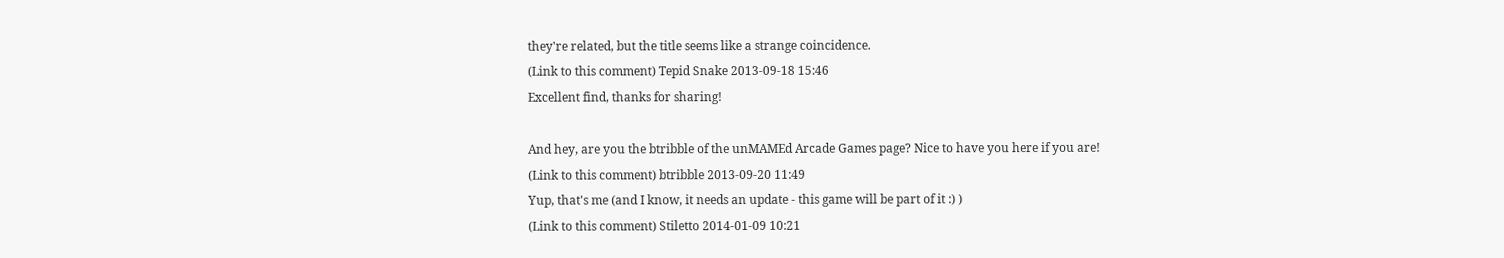they're related, but the title seems like a strange coincidence.
(Link to this comment) Tepid Snake 2013-09-18 15:46
Excellent find, thanks for sharing!

And hey, are you the btribble of the unMAMEd Arcade Games page? Nice to have you here if you are!
(Link to this comment) btribble 2013-09-20 11:49
Yup, that's me (and I know, it needs an update - this game will be part of it :) )
(Link to this comment) Stiletto 2014-01-09 10:21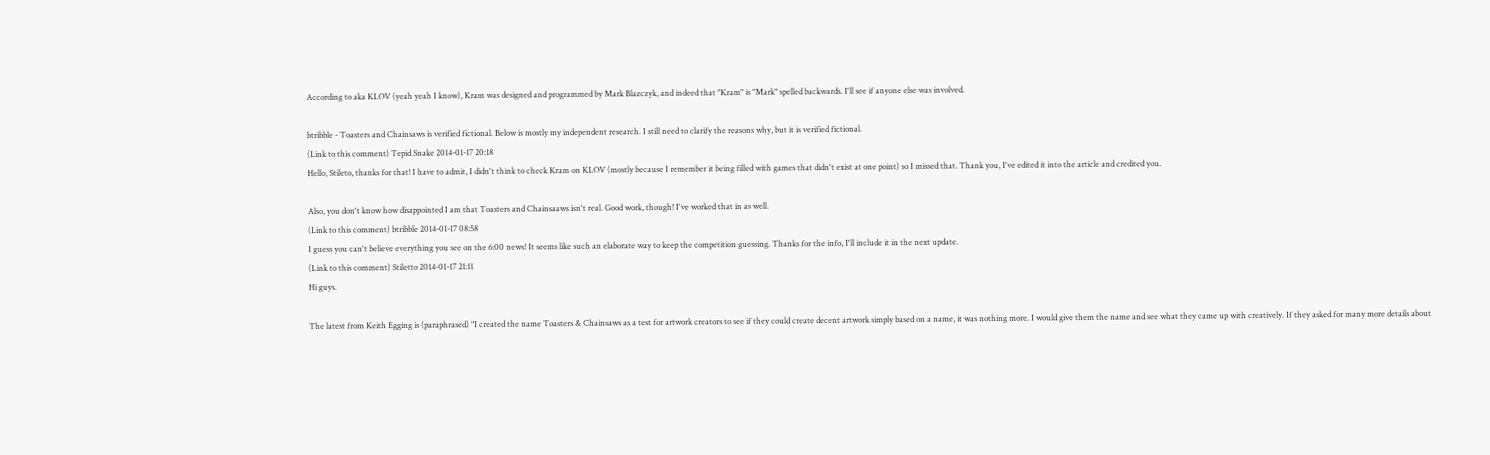According to aka KLOV (yeah yeah I know), Kram was designed and programmed by Mark Blazczyk, and indeed that "Kram" is "Mark" spelled backwards. I'll see if anyone else was involved.

btribble - Toasters and Chainsaws is verified fictional. Below is mostly my independent research. I still need to clarify the reasons why, but it is verified fictional.
(Link to this comment) Tepid Snake 2014-01-17 20:18
Hello, Stileto, thanks for that! I have to admit, I didn't think to check Kram on KLOV (mostly because I remember it being filled with games that didn't exist at one point) so I missed that. Thank you, I've edited it into the article and credited you.

Also, you don't know how disappointed I am that Toasters and Chainsaaws isn't real. Good work, though! I've worked that in as well.
(Link to this comment) btribble 2014-01-17 08:58
I guess you can't believe everything you see on the 6:00 news! It seems like such an elaborate way to keep the competition guessing. Thanks for the info, I'll include it in the next update.
(Link to this comment) Stiletto 2014-01-17 21:11
Hi guys.

The latest from Keith Egging is (paraphrased) "I created the name Toasters & Chainsaws as a test for artwork creators to see if they could create decent artwork simply based on a name, it was nothing more. I would give them the name and see what they came up with creatively. If they asked for many more details about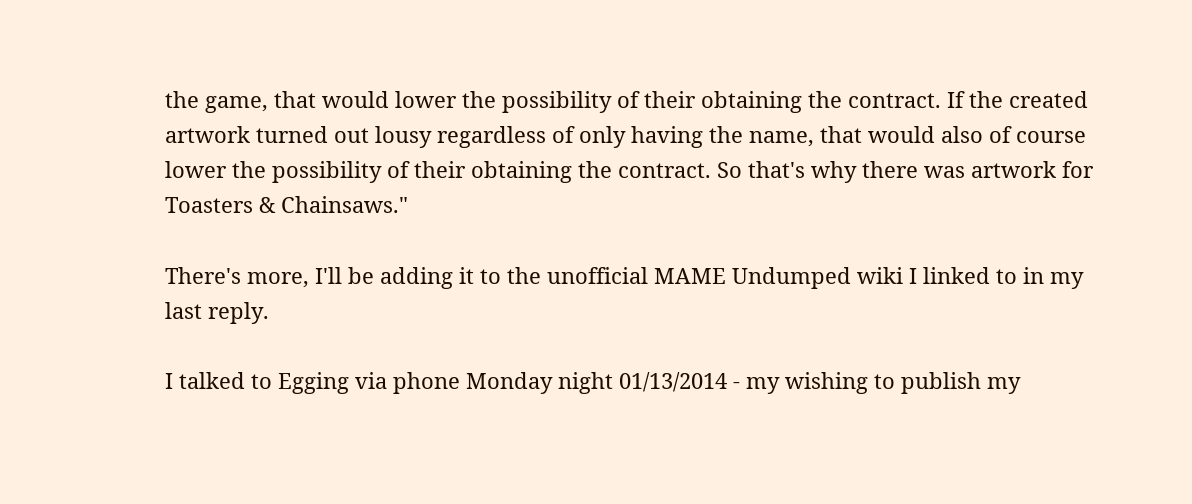the game, that would lower the possibility of their obtaining the contract. If the created artwork turned out lousy regardless of only having the name, that would also of course lower the possibility of their obtaining the contract. So that's why there was artwork for Toasters & Chainsaws."

There's more, I'll be adding it to the unofficial MAME Undumped wiki I linked to in my last reply.

I talked to Egging via phone Monday night 01/13/2014 - my wishing to publish my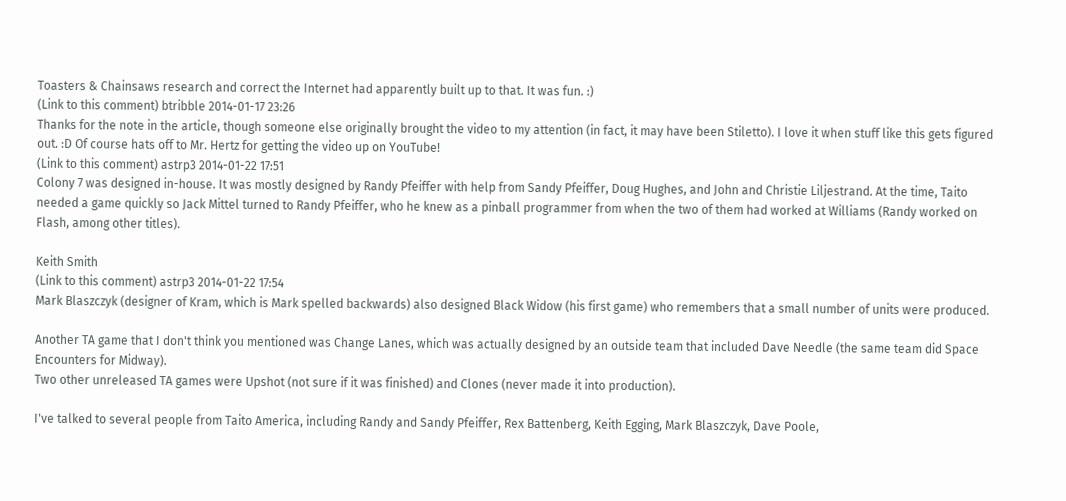Toasters & Chainsaws research and correct the Internet had apparently built up to that. It was fun. :)
(Link to this comment) btribble 2014-01-17 23:26
Thanks for the note in the article, though someone else originally brought the video to my attention (in fact, it may have been Stiletto). I love it when stuff like this gets figured out. :D Of course hats off to Mr. Hertz for getting the video up on YouTube!
(Link to this comment) astrp3 2014-01-22 17:51
Colony 7 was designed in-house. It was mostly designed by Randy Pfeiffer with help from Sandy Pfeiffer, Doug Hughes, and John and Christie Liljestrand. At the time, Taito needed a game quickly so Jack Mittel turned to Randy Pfeiffer, who he knew as a pinball programmer from when the two of them had worked at Williams (Randy worked on Flash, among other titles).

Keith Smith
(Link to this comment) astrp3 2014-01-22 17:54
Mark Blaszczyk (designer of Kram, which is Mark spelled backwards) also designed Black Widow (his first game) who remembers that a small number of units were produced.

Another TA game that I don't think you mentioned was Change Lanes, which was actually designed by an outside team that included Dave Needle (the same team did Space Encounters for Midway).
Two other unreleased TA games were Upshot (not sure if it was finished) and Clones (never made it into production).

I've talked to several people from Taito America, including Randy and Sandy Pfeiffer, Rex Battenberg, Keith Egging, Mark Blaszczyk, Dave Poole,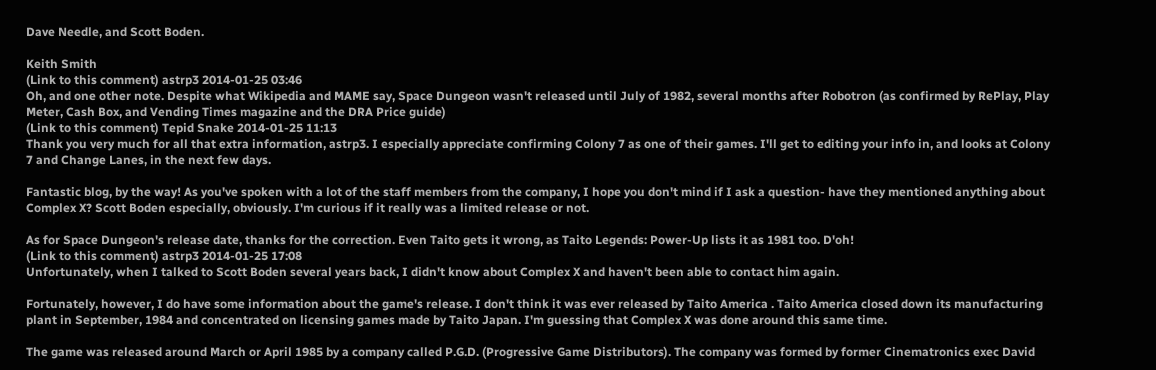Dave Needle, and Scott Boden.

Keith Smith
(Link to this comment) astrp3 2014-01-25 03:46
Oh, and one other note. Despite what Wikipedia and MAME say, Space Dungeon wasn't released until July of 1982, several months after Robotron (as confirmed by RePlay, Play Meter, Cash Box, and Vending Times magazine and the DRA Price guide)
(Link to this comment) Tepid Snake 2014-01-25 11:13
Thank you very much for all that extra information, astrp3. I especially appreciate confirming Colony 7 as one of their games. I'll get to editing your info in, and looks at Colony 7 and Change Lanes, in the next few days.

Fantastic blog, by the way! As you've spoken with a lot of the staff members from the company, I hope you don't mind if I ask a question- have they mentioned anything about Complex X? Scott Boden especially, obviously. I'm curious if it really was a limited release or not.

As for Space Dungeon's release date, thanks for the correction. Even Taito gets it wrong, as Taito Legends: Power-Up lists it as 1981 too. D'oh!
(Link to this comment) astrp3 2014-01-25 17:08
Unfortunately, when I talked to Scott Boden several years back, I didn't know about Complex X and haven't been able to contact him again.

Fortunately, however, I do have some information about the game's release. I don't think it was ever released by Taito America . Taito America closed down its manufacturing plant in September, 1984 and concentrated on licensing games made by Taito Japan. I'm guessing that Complex X was done around this same time.

The game was released around March or April 1985 by a company called P.G.D. (Progressive Game Distributors). The company was formed by former Cinematronics exec David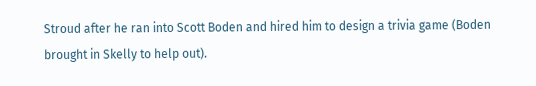Stroud after he ran into Scott Boden and hired him to design a trivia game (Boden brought in Skelly to help out).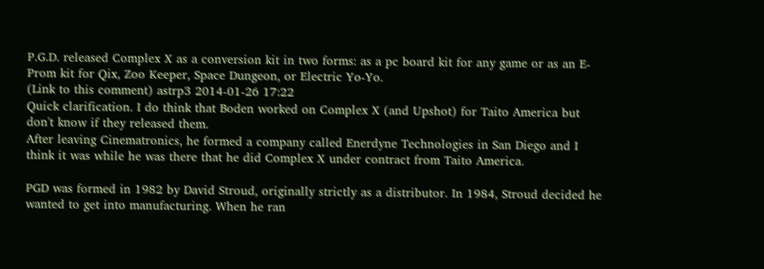P.G.D. released Complex X as a conversion kit in two forms: as a pc board kit for any game or as an E-Prom kit for Qix, Zoo Keeper, Space Dungeon, or Electric Yo-Yo.
(Link to this comment) astrp3 2014-01-26 17:22
Quick clarification. I do think that Boden worked on Complex X (and Upshot) for Taito America but don't know if they released them.
After leaving Cinematronics, he formed a company called Enerdyne Technologies in San Diego and I think it was while he was there that he did Complex X under contract from Taito America.

PGD was formed in 1982 by David Stroud, originally strictly as a distributor. In 1984, Stroud decided he wanted to get into manufacturing. When he ran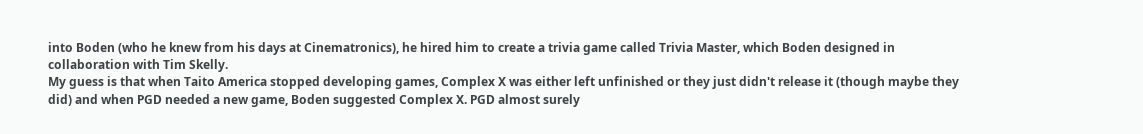into Boden (who he knew from his days at Cinematronics), he hired him to create a trivia game called Trivia Master, which Boden designed in collaboration with Tim Skelly.
My guess is that when Taito America stopped developing games, Complex X was either left unfinished or they just didn't release it (though maybe they did) and when PGD needed a new game, Boden suggested Complex X. PGD almost surely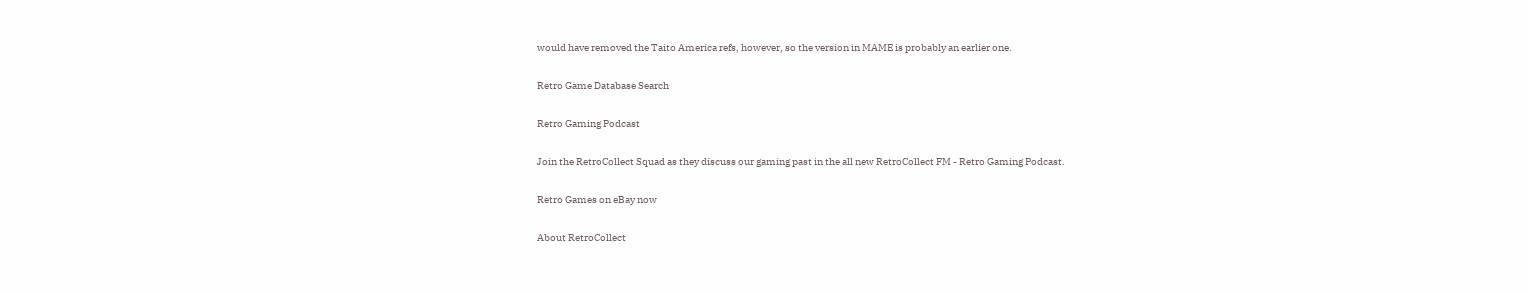would have removed the Taito America refs, however, so the version in MAME is probably an earlier one.

Retro Game Database Search

Retro Gaming Podcast

Join the RetroCollect Squad as they discuss our gaming past in the all new RetroCollect FM - Retro Gaming Podcast.

Retro Games on eBay now

About RetroCollect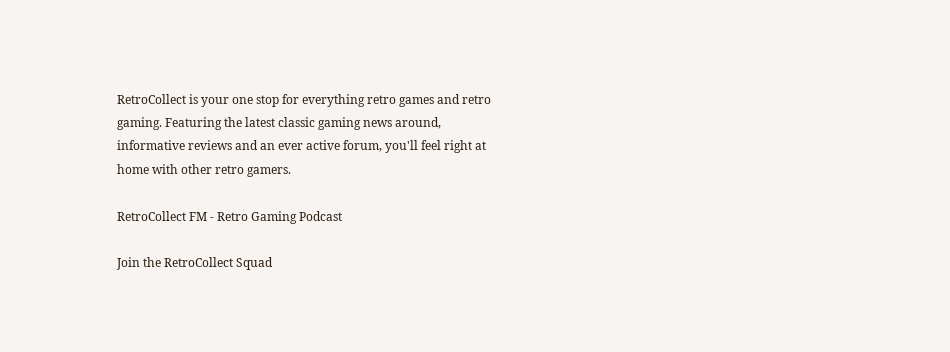RetroCollect is your one stop for everything retro games and retro gaming. Featuring the latest classic gaming news around, informative reviews and an ever active forum, you'll feel right at home with other retro gamers.

RetroCollect FM - Retro Gaming Podcast

Join the RetroCollect Squad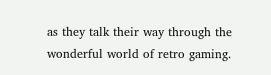as they talk their way through the wonderful world of retro gaming.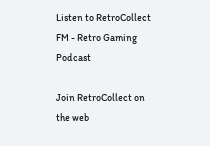Listen to RetroCollect FM - Retro Gaming Podcast

Join RetroCollect on the web